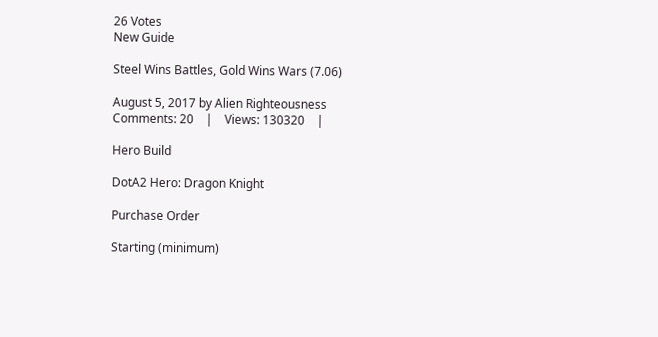26 Votes
New Guide

Steel Wins Battles, Gold Wins Wars (7.06)

August 5, 2017 by Alien Righteousness
Comments: 20    |    Views: 130320    |

Hero Build

DotA2 Hero: Dragon Knight

Purchase Order

Starting (minimum)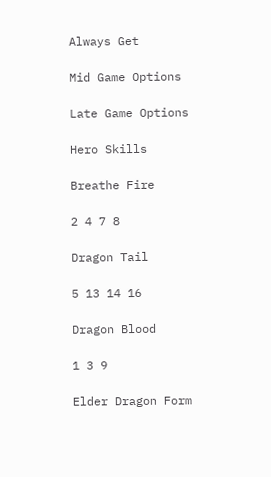Always Get

Mid Game Options

Late Game Options

Hero Skills

Breathe Fire

2 4 7 8

Dragon Tail

5 13 14 16

Dragon Blood

1 3 9

Elder Dragon Form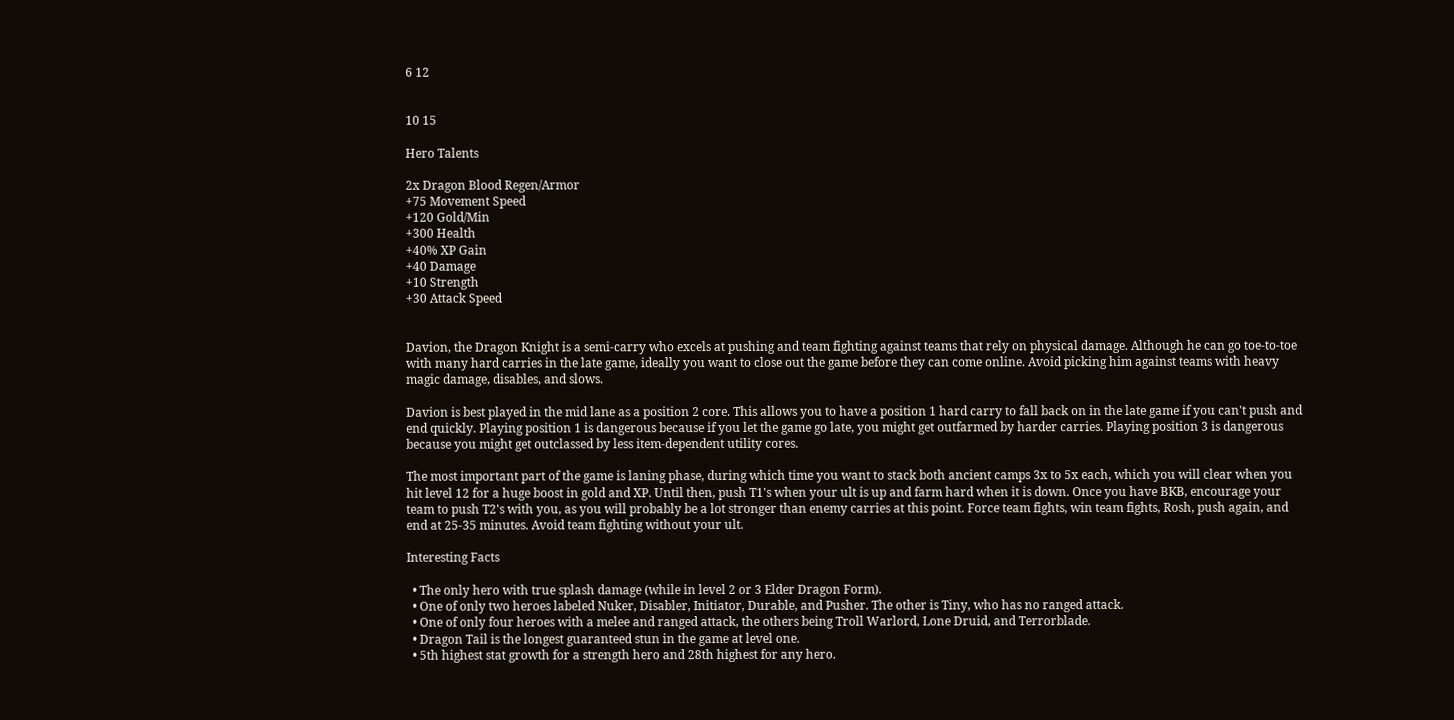6 12


10 15

Hero Talents

2x Dragon Blood Regen/Armor
+75 Movement Speed
+120 Gold/Min
+300 Health
+40% XP Gain
+40 Damage
+10 Strength
+30 Attack Speed


Davion, the Dragon Knight is a semi-carry who excels at pushing and team fighting against teams that rely on physical damage. Although he can go toe-to-toe with many hard carries in the late game, ideally you want to close out the game before they can come online. Avoid picking him against teams with heavy magic damage, disables, and slows.

Davion is best played in the mid lane as a position 2 core. This allows you to have a position 1 hard carry to fall back on in the late game if you can't push and end quickly. Playing position 1 is dangerous because if you let the game go late, you might get outfarmed by harder carries. Playing position 3 is dangerous because you might get outclassed by less item-dependent utility cores.

The most important part of the game is laning phase, during which time you want to stack both ancient camps 3x to 5x each, which you will clear when you hit level 12 for a huge boost in gold and XP. Until then, push T1's when your ult is up and farm hard when it is down. Once you have BKB, encourage your team to push T2's with you, as you will probably be a lot stronger than enemy carries at this point. Force team fights, win team fights, Rosh, push again, and end at 25-35 minutes. Avoid team fighting without your ult.

Interesting Facts

  • The only hero with true splash damage (while in level 2 or 3 Elder Dragon Form).
  • One of only two heroes labeled Nuker, Disabler, Initiator, Durable, and Pusher. The other is Tiny, who has no ranged attack.
  • One of only four heroes with a melee and ranged attack, the others being Troll Warlord, Lone Druid, and Terrorblade.
  • Dragon Tail is the longest guaranteed stun in the game at level one.
  • 5th highest stat growth for a strength hero and 28th highest for any hero.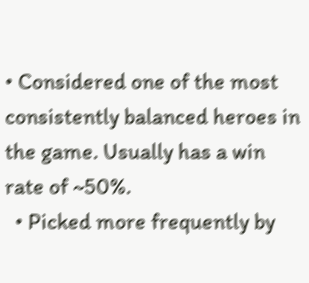• Considered one of the most consistently balanced heroes in the game. Usually has a win rate of ~50%.
  • Picked more frequently by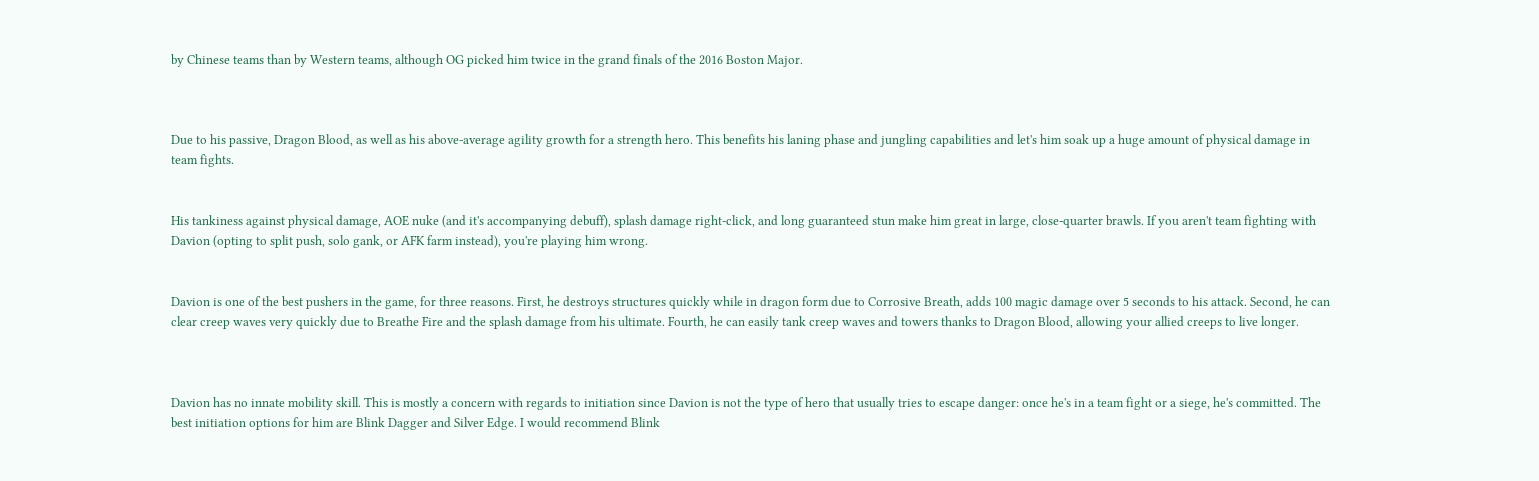by Chinese teams than by Western teams, although OG picked him twice in the grand finals of the 2016 Boston Major.



Due to his passive, Dragon Blood, as well as his above-average agility growth for a strength hero. This benefits his laning phase and jungling capabilities and let's him soak up a huge amount of physical damage in team fights.


His tankiness against physical damage, AOE nuke (and it's accompanying debuff), splash damage right-click, and long guaranteed stun make him great in large, close-quarter brawls. If you aren't team fighting with Davion (opting to split push, solo gank, or AFK farm instead), you're playing him wrong.


Davion is one of the best pushers in the game, for three reasons. First, he destroys structures quickly while in dragon form due to Corrosive Breath, adds 100 magic damage over 5 seconds to his attack. Second, he can clear creep waves very quickly due to Breathe Fire and the splash damage from his ultimate. Fourth, he can easily tank creep waves and towers thanks to Dragon Blood, allowing your allied creeps to live longer.



Davion has no innate mobility skill. This is mostly a concern with regards to initiation since Davion is not the type of hero that usually tries to escape danger: once he's in a team fight or a siege, he's committed. The best initiation options for him are Blink Dagger and Silver Edge. I would recommend Blink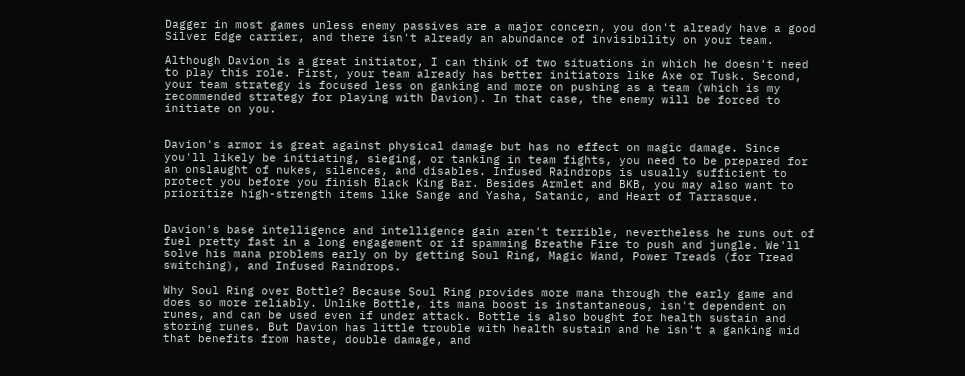Dagger in most games unless enemy passives are a major concern, you don't already have a good Silver Edge carrier, and there isn't already an abundance of invisibility on your team.

Although Davion is a great initiator, I can think of two situations in which he doesn't need to play this role. First, your team already has better initiators like Axe or Tusk. Second, your team strategy is focused less on ganking and more on pushing as a team (which is my recommended strategy for playing with Davion). In that case, the enemy will be forced to initiate on you.


Davion's armor is great against physical damage but has no effect on magic damage. Since you'll likely be initiating, sieging, or tanking in team fights, you need to be prepared for an onslaught of nukes, silences, and disables. Infused Raindrops is usually sufficient to protect you before you finish Black King Bar. Besides Armlet and BKB, you may also want to prioritize high-strength items like Sange and Yasha, Satanic, and Heart of Tarrasque.


Davion's base intelligence and intelligence gain aren't terrible, nevertheless he runs out of fuel pretty fast in a long engagement or if spamming Breathe Fire to push and jungle. We'll solve his mana problems early on by getting Soul Ring, Magic Wand, Power Treads (for Tread switching), and Infused Raindrops.

Why Soul Ring over Bottle? Because Soul Ring provides more mana through the early game and does so more reliably. Unlike Bottle, its mana boost is instantaneous, isn't dependent on runes, and can be used even if under attack. Bottle is also bought for health sustain and storing runes. But Davion has little trouble with health sustain and he isn't a ganking mid that benefits from haste, double damage, and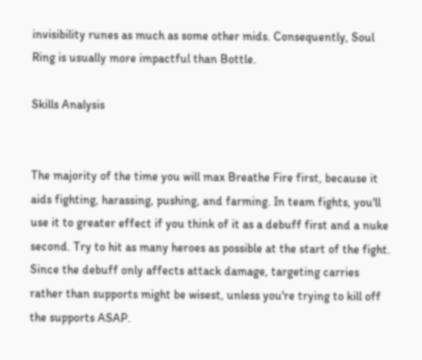invisibility runes as much as some other mids. Consequently, Soul Ring is usually more impactful than Bottle.

Skills Analysis


The majority of the time you will max Breathe Fire first, because it aids fighting, harassing, pushing, and farming. In team fights, you'll use it to greater effect if you think of it as a debuff first and a nuke second. Try to hit as many heroes as possible at the start of the fight. Since the debuff only affects attack damage, targeting carries rather than supports might be wisest, unless you're trying to kill off the supports ASAP.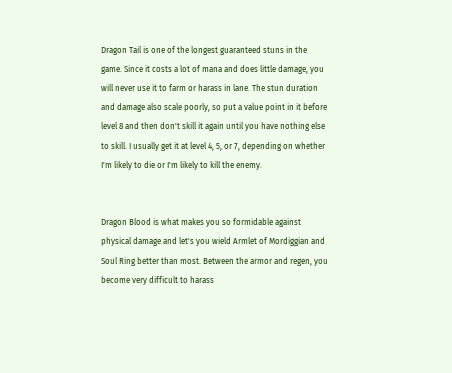Dragon Tail is one of the longest guaranteed stuns in the game. Since it costs a lot of mana and does little damage, you will never use it to farm or harass in lane. The stun duration and damage also scale poorly, so put a value point in it before level 8 and then don't skill it again until you have nothing else to skill. I usually get it at level 4, 5, or 7, depending on whether I'm likely to die or I'm likely to kill the enemy.


Dragon Blood is what makes you so formidable against physical damage and let's you wield Armlet of Mordiggian and Soul Ring better than most. Between the armor and regen, you become very difficult to harass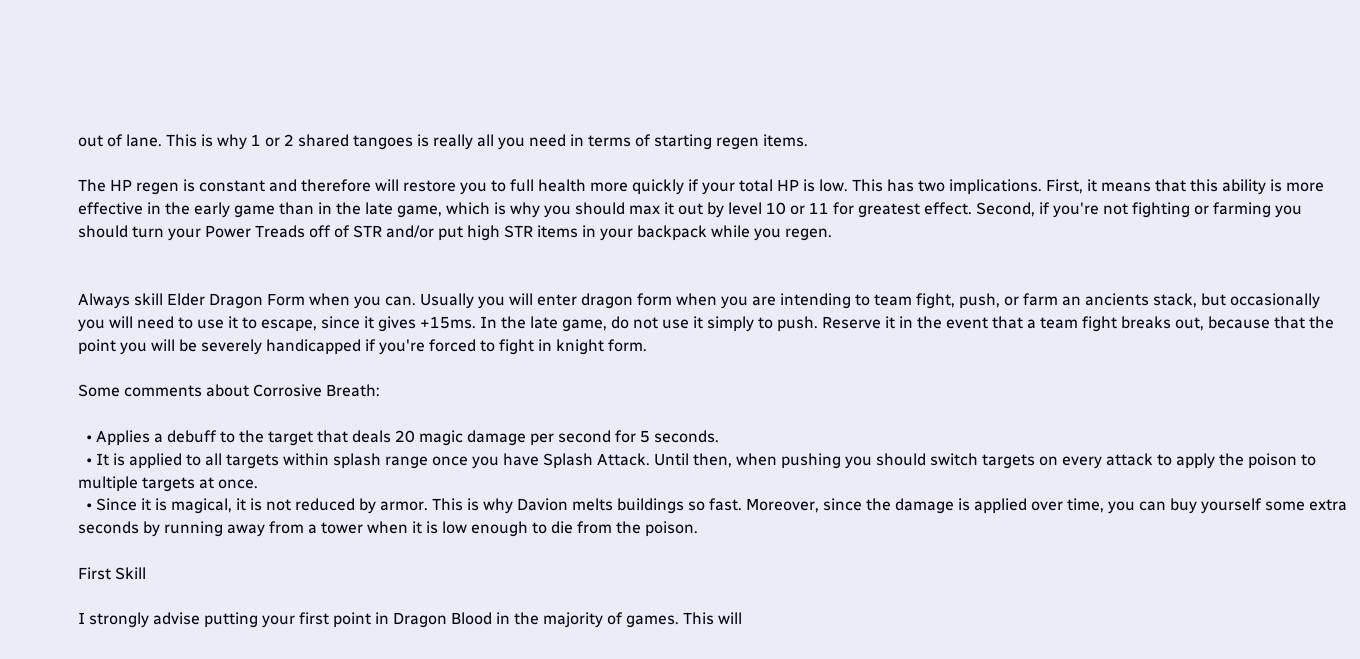out of lane. This is why 1 or 2 shared tangoes is really all you need in terms of starting regen items.

The HP regen is constant and therefore will restore you to full health more quickly if your total HP is low. This has two implications. First, it means that this ability is more effective in the early game than in the late game, which is why you should max it out by level 10 or 11 for greatest effect. Second, if you're not fighting or farming you should turn your Power Treads off of STR and/or put high STR items in your backpack while you regen.


Always skill Elder Dragon Form when you can. Usually you will enter dragon form when you are intending to team fight, push, or farm an ancients stack, but occasionally you will need to use it to escape, since it gives +15ms. In the late game, do not use it simply to push. Reserve it in the event that a team fight breaks out, because that the point you will be severely handicapped if you're forced to fight in knight form.

Some comments about Corrosive Breath:

  • Applies a debuff to the target that deals 20 magic damage per second for 5 seconds.
  • It is applied to all targets within splash range once you have Splash Attack. Until then, when pushing you should switch targets on every attack to apply the poison to multiple targets at once.
  • Since it is magical, it is not reduced by armor. This is why Davion melts buildings so fast. Moreover, since the damage is applied over time, you can buy yourself some extra seconds by running away from a tower when it is low enough to die from the poison.

First Skill

I strongly advise putting your first point in Dragon Blood in the majority of games. This will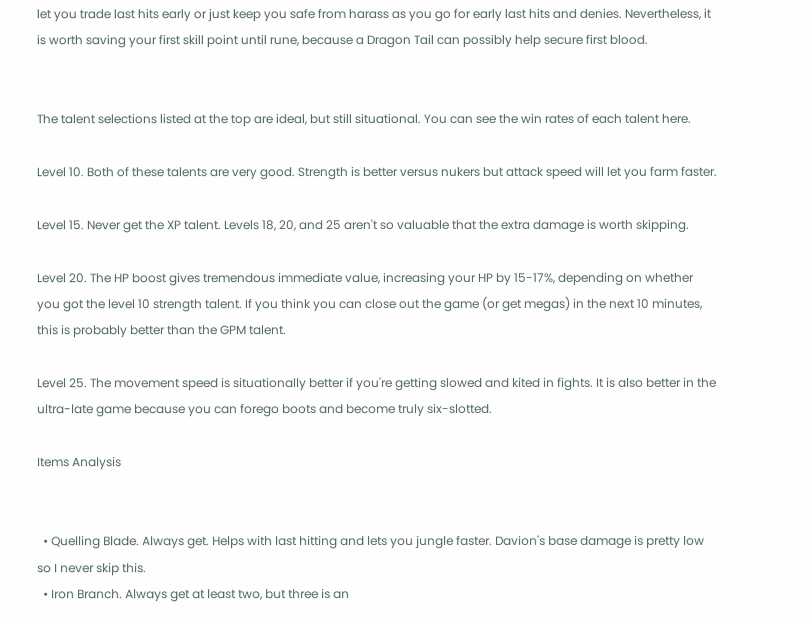let you trade last hits early or just keep you safe from harass as you go for early last hits and denies. Nevertheless, it is worth saving your first skill point until rune, because a Dragon Tail can possibly help secure first blood.


The talent selections listed at the top are ideal, but still situational. You can see the win rates of each talent here.

Level 10. Both of these talents are very good. Strength is better versus nukers but attack speed will let you farm faster.

Level 15. Never get the XP talent. Levels 18, 20, and 25 aren't so valuable that the extra damage is worth skipping.

Level 20. The HP boost gives tremendous immediate value, increasing your HP by 15-17%, depending on whether you got the level 10 strength talent. If you think you can close out the game (or get megas) in the next 10 minutes, this is probably better than the GPM talent.

Level 25. The movement speed is situationally better if you're getting slowed and kited in fights. It is also better in the ultra-late game because you can forego boots and become truly six-slotted.

Items Analysis


  • Quelling Blade. Always get. Helps with last hitting and lets you jungle faster. Davion's base damage is pretty low so I never skip this.
  • Iron Branch. Always get at least two, but three is an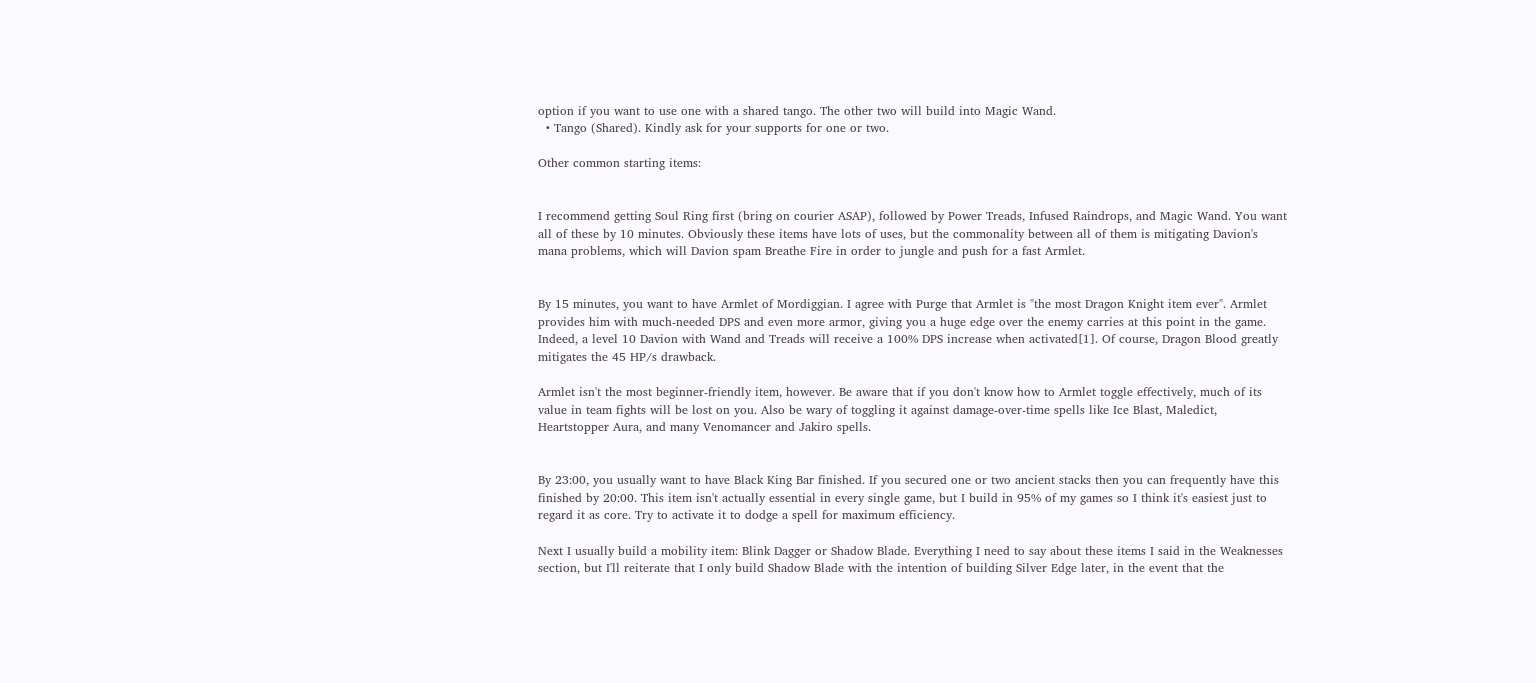option if you want to use one with a shared tango. The other two will build into Magic Wand.
  • Tango (Shared). Kindly ask for your supports for one or two.

Other common starting items:


I recommend getting Soul Ring first (bring on courier ASAP), followed by Power Treads, Infused Raindrops, and Magic Wand. You want all of these by 10 minutes. Obviously these items have lots of uses, but the commonality between all of them is mitigating Davion's mana problems, which will Davion spam Breathe Fire in order to jungle and push for a fast Armlet.


By 15 minutes, you want to have Armlet of Mordiggian. I agree with Purge that Armlet is "the most Dragon Knight item ever". Armlet provides him with much-needed DPS and even more armor, giving you a huge edge over the enemy carries at this point in the game. Indeed, a level 10 Davion with Wand and Treads will receive a 100% DPS increase when activated[1]. Of course, Dragon Blood greatly mitigates the 45 HP/s drawback.

Armlet isn't the most beginner-friendly item, however. Be aware that if you don't know how to Armlet toggle effectively, much of its value in team fights will be lost on you. Also be wary of toggling it against damage-over-time spells like Ice Blast, Maledict, Heartstopper Aura, and many Venomancer and Jakiro spells.


By 23:00, you usually want to have Black King Bar finished. If you secured one or two ancient stacks then you can frequently have this finished by 20:00. This item isn't actually essential in every single game, but I build in 95% of my games so I think it's easiest just to regard it as core. Try to activate it to dodge a spell for maximum efficiency.

Next I usually build a mobility item: Blink Dagger or Shadow Blade. Everything I need to say about these items I said in the Weaknesses section, but I'll reiterate that I only build Shadow Blade with the intention of building Silver Edge later, in the event that the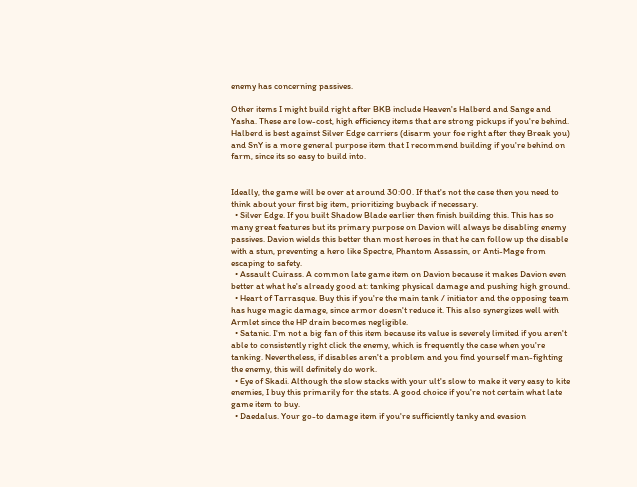enemy has concerning passives.

Other items I might build right after BKB include Heaven's Halberd and Sange and Yasha. These are low-cost, high efficiency items that are strong pickups if you're behind. Halberd is best against Silver Edge carriers (disarm your foe right after they Break you) and SnY is a more general purpose item that I recommend building if you're behind on farm, since its so easy to build into.


Ideally, the game will be over at around 30:00. If that's not the case then you need to think about your first big item, prioritizing buyback if necessary.
  • Silver Edge. If you built Shadow Blade earlier then finish building this. This has so many great features but its primary purpose on Davion will always be disabling enemy passives. Davion wields this better than most heroes in that he can follow up the disable with a stun, preventing a hero like Spectre, Phantom Assassin, or Anti-Mage from escaping to safety.
  • Assault Cuirass. A common late game item on Davion because it makes Davion even better at what he's already good at: tanking physical damage and pushing high ground.
  • Heart of Tarrasque. Buy this if you're the main tank / initiator and the opposing team has huge magic damage, since armor doesn't reduce it. This also synergizes well with Armlet since the HP drain becomes negligible.
  • Satanic. I'm not a big fan of this item because its value is severely limited if you aren't able to consistently right click the enemy, which is frequently the case when you're tanking. Nevertheless, if disables aren't a problem and you find yourself man-fighting the enemy, this will definitely do work.
  • Eye of Skadi. Although the slow stacks with your ult's slow to make it very easy to kite enemies, I buy this primarily for the stats. A good choice if you're not certain what late game item to buy.
  • Daedalus. Your go-to damage item if you're sufficiently tanky and evasion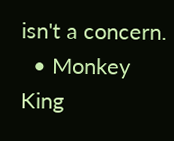isn't a concern.
  • Monkey King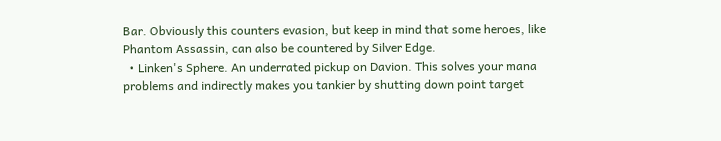Bar. Obviously this counters evasion, but keep in mind that some heroes, like Phantom Assassin, can also be countered by Silver Edge.
  • Linken's Sphere. An underrated pickup on Davion. This solves your mana problems and indirectly makes you tankier by shutting down point target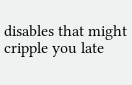disables that might cripple you late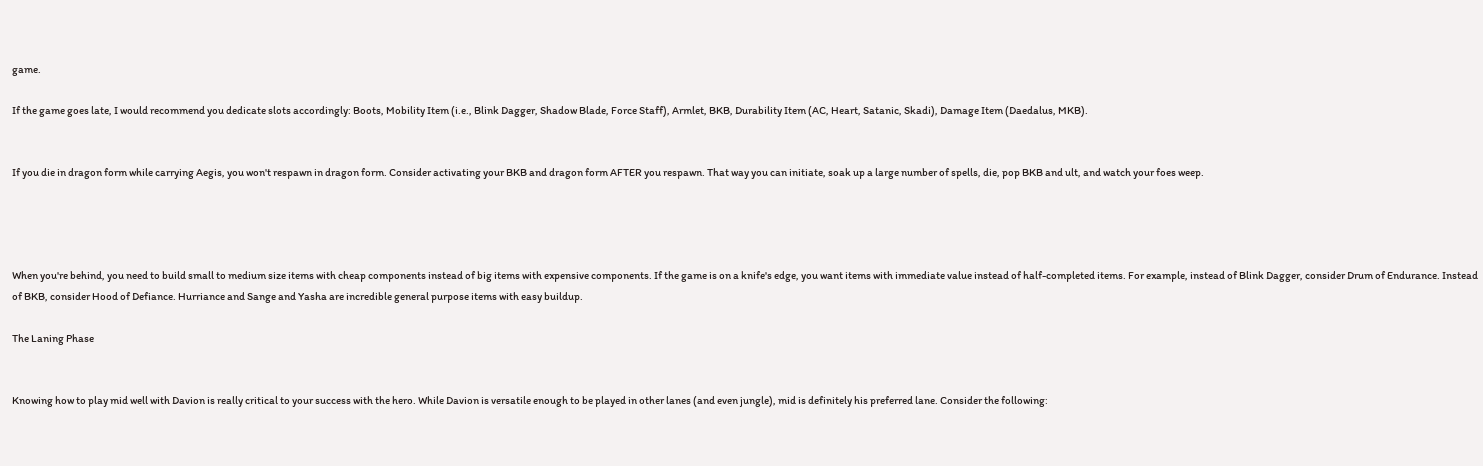game.

If the game goes late, I would recommend you dedicate slots accordingly: Boots, Mobility Item (i.e., Blink Dagger, Shadow Blade, Force Staff), Armlet, BKB, Durability Item (AC, Heart, Satanic, Skadi), Damage Item (Daedalus, MKB).


If you die in dragon form while carrying Aegis, you won't respawn in dragon form. Consider activating your BKB and dragon form AFTER you respawn. That way you can initiate, soak up a large number of spells, die, pop BKB and ult, and watch your foes weep.




When you're behind, you need to build small to medium size items with cheap components instead of big items with expensive components. If the game is on a knife's edge, you want items with immediate value instead of half-completed items. For example, instead of Blink Dagger, consider Drum of Endurance. Instead of BKB, consider Hood of Defiance. Hurriance and Sange and Yasha are incredible general purpose items with easy buildup.

The Laning Phase


Knowing how to play mid well with Davion is really critical to your success with the hero. While Davion is versatile enough to be played in other lanes (and even jungle), mid is definitely his preferred lane. Consider the following: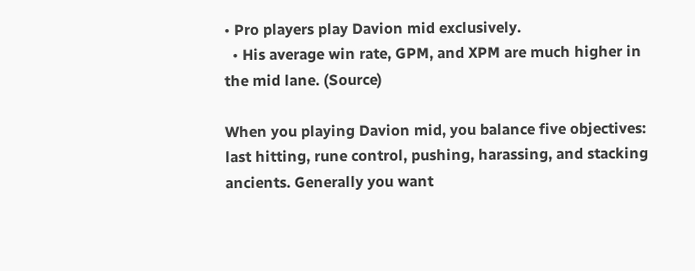• Pro players play Davion mid exclusively.
  • His average win rate, GPM, and XPM are much higher in the mid lane. (Source)

When you playing Davion mid, you balance five objectives: last hitting, rune control, pushing, harassing, and stacking ancients. Generally you want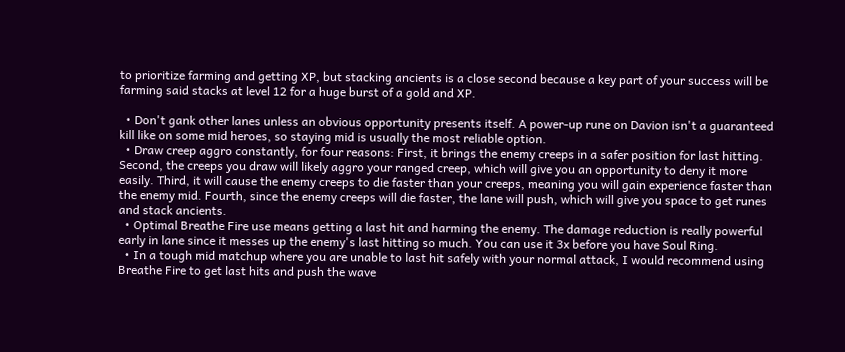to prioritize farming and getting XP, but stacking ancients is a close second because a key part of your success will be farming said stacks at level 12 for a huge burst of a gold and XP.

  • Don't gank other lanes unless an obvious opportunity presents itself. A power-up rune on Davion isn't a guaranteed kill like on some mid heroes, so staying mid is usually the most reliable option.
  • Draw creep aggro constantly, for four reasons: First, it brings the enemy creeps in a safer position for last hitting. Second, the creeps you draw will likely aggro your ranged creep, which will give you an opportunity to deny it more easily. Third, it will cause the enemy creeps to die faster than your creeps, meaning you will gain experience faster than the enemy mid. Fourth, since the enemy creeps will die faster, the lane will push, which will give you space to get runes and stack ancients.
  • Optimal Breathe Fire use means getting a last hit and harming the enemy. The damage reduction is really powerful early in lane since it messes up the enemy's last hitting so much. You can use it 3x before you have Soul Ring.
  • In a tough mid matchup where you are unable to last hit safely with your normal attack, I would recommend using Breathe Fire to get last hits and push the wave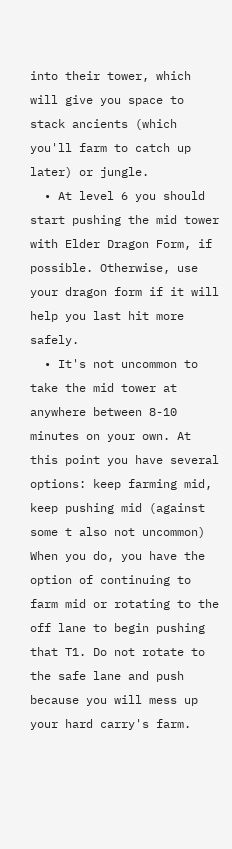into their tower, which will give you space to stack ancients (which you'll farm to catch up later) or jungle.
  • At level 6 you should start pushing the mid tower with Elder Dragon Form, if possible. Otherwise, use your dragon form if it will help you last hit more safely.
  • It's not uncommon to take the mid tower at anywhere between 8-10 minutes on your own. At this point you have several options: keep farming mid, keep pushing mid (against some t also not uncommon) When you do, you have the option of continuing to farm mid or rotating to the off lane to begin pushing that T1. Do not rotate to the safe lane and push because you will mess up your hard carry's farm.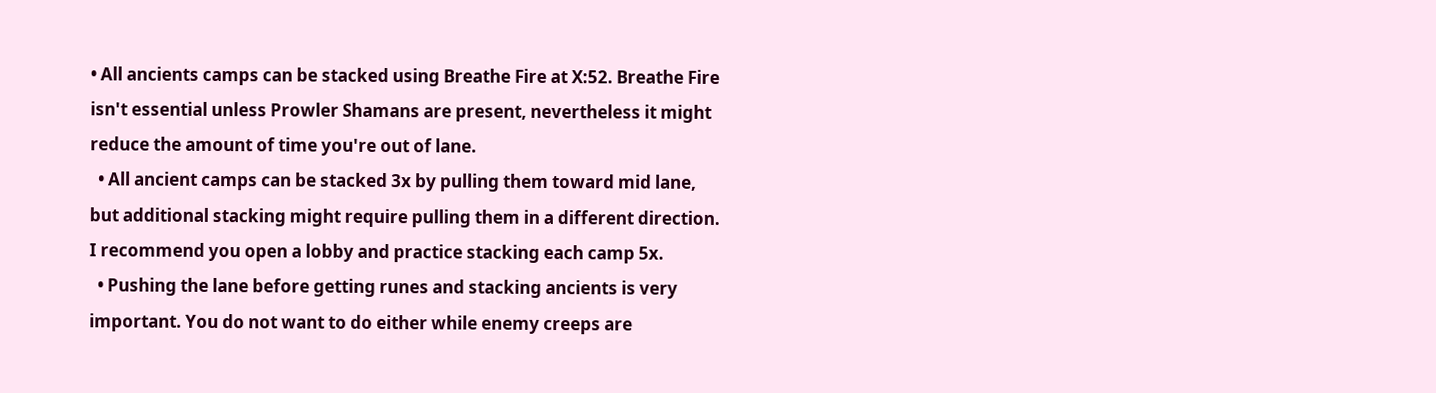• All ancients camps can be stacked using Breathe Fire at X:52. Breathe Fire isn't essential unless Prowler Shamans are present, nevertheless it might reduce the amount of time you're out of lane.
  • All ancient camps can be stacked 3x by pulling them toward mid lane, but additional stacking might require pulling them in a different direction. I recommend you open a lobby and practice stacking each camp 5x.
  • Pushing the lane before getting runes and stacking ancients is very important. You do not want to do either while enemy creeps are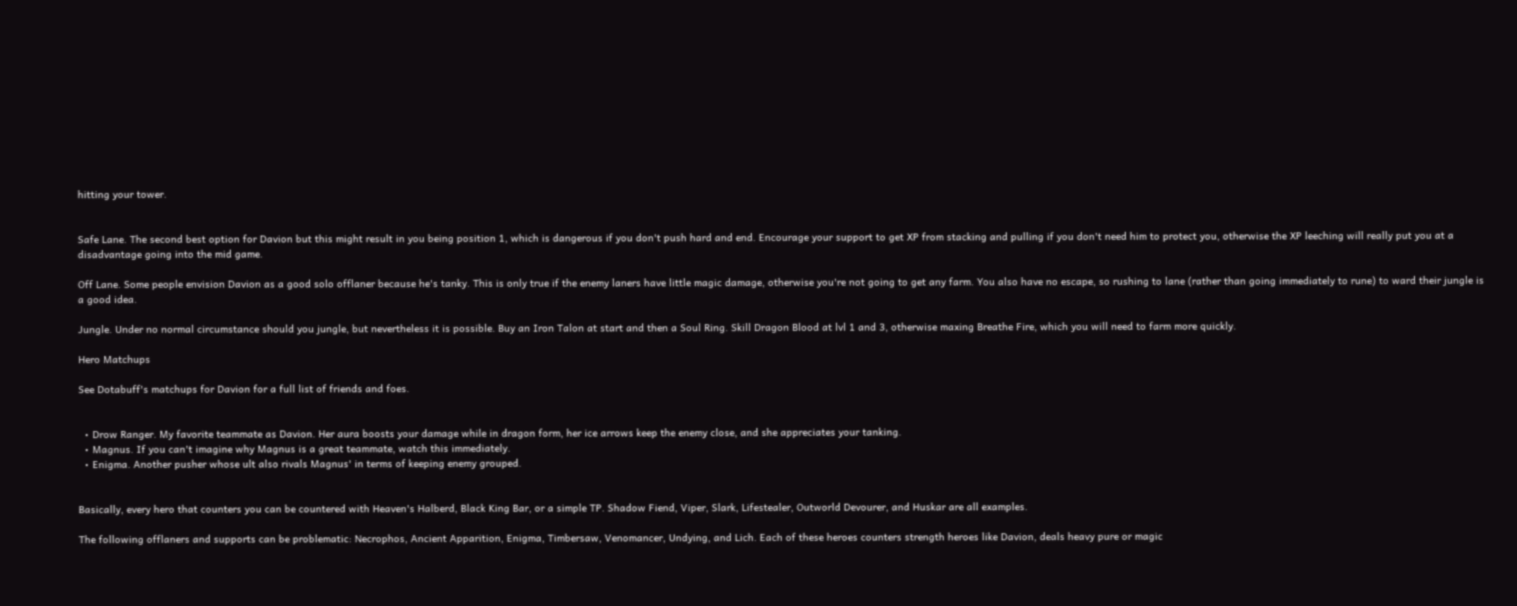hitting your tower.


Safe Lane. The second best option for Davion but this might result in you being position 1, which is dangerous if you don't push hard and end. Encourage your support to get XP from stacking and pulling if you don't need him to protect you, otherwise the XP leeching will really put you at a disadvantage going into the mid game.

Off Lane. Some people envision Davion as a good solo offlaner because he's tanky. This is only true if the enemy laners have little magic damage, otherwise you're not going to get any farm. You also have no escape, so rushing to lane (rather than going immediately to rune) to ward their jungle is a good idea.

Jungle. Under no normal circumstance should you jungle, but nevertheless it is possible. Buy an Iron Talon at start and then a Soul Ring. Skill Dragon Blood at lvl 1 and 3, otherwise maxing Breathe Fire, which you will need to farm more quickly.

Hero Matchups

See Dotabuff's matchups for Davion for a full list of friends and foes.


  • Drow Ranger. My favorite teammate as Davion. Her aura boosts your damage while in dragon form, her ice arrows keep the enemy close, and she appreciates your tanking.
  • Magnus. If you can't imagine why Magnus is a great teammate, watch this immediately.
  • Enigma. Another pusher whose ult also rivals Magnus' in terms of keeping enemy grouped.


Basically, every hero that counters you can be countered with Heaven's Halberd, Black King Bar, or a simple TP. Shadow Fiend, Viper, Slark, Lifestealer, Outworld Devourer, and Huskar are all examples.

The following offlaners and supports can be problematic: Necrophos, Ancient Apparition, Enigma, Timbersaw, Venomancer, Undying, and Lich. Each of these heroes counters strength heroes like Davion, deals heavy pure or magic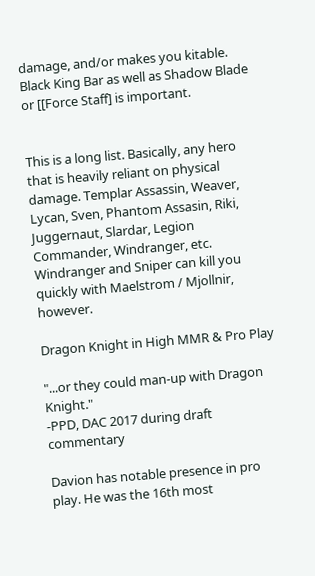damage, and/or makes you kitable. Black King Bar as well as Shadow Blade or [[Force Staff] is important.


This is a long list. Basically, any hero that is heavily reliant on physical damage. Templar Assassin, Weaver, Lycan, Sven, Phantom Assasin, Riki, Juggernaut, Slardar, Legion Commander, Windranger, etc. Windranger and Sniper can kill you quickly with Maelstrom / Mjollnir, however.

Dragon Knight in High MMR & Pro Play

"...or they could man-up with Dragon Knight."
-PPD, DAC 2017 during draft commentary

Davion has notable presence in pro play. He was the 16th most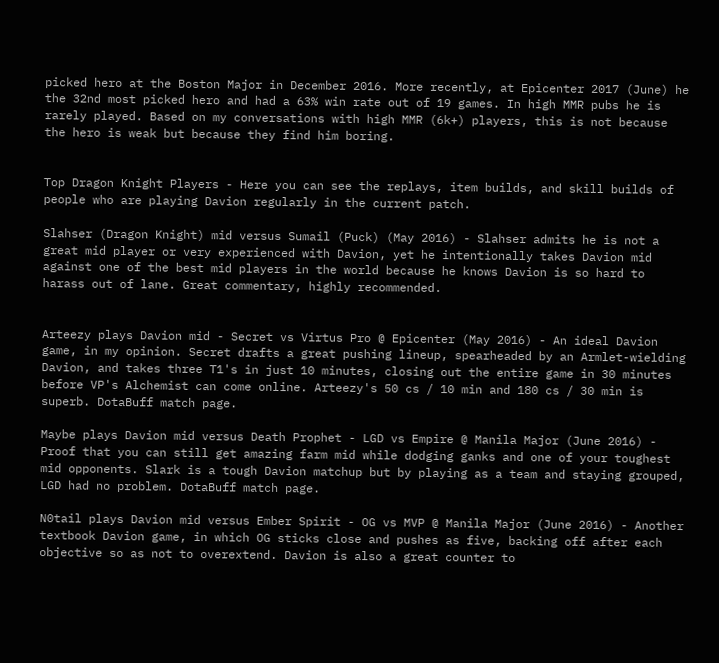picked hero at the Boston Major in December 2016. More recently, at Epicenter 2017 (June) he the 32nd most picked hero and had a 63% win rate out of 19 games. In high MMR pubs he is rarely played. Based on my conversations with high MMR (6k+) players, this is not because the hero is weak but because they find him boring.


Top Dragon Knight Players - Here you can see the replays, item builds, and skill builds of people who are playing Davion regularly in the current patch.

Slahser (Dragon Knight) mid versus Sumail (Puck) (May 2016) - Slahser admits he is not a great mid player or very experienced with Davion, yet he intentionally takes Davion mid against one of the best mid players in the world because he knows Davion is so hard to harass out of lane. Great commentary, highly recommended.


Arteezy plays Davion mid - Secret vs Virtus Pro @ Epicenter (May 2016) - An ideal Davion game, in my opinion. Secret drafts a great pushing lineup, spearheaded by an Armlet-wielding Davion, and takes three T1's in just 10 minutes, closing out the entire game in 30 minutes before VP's Alchemist can come online. Arteezy's 50 cs / 10 min and 180 cs / 30 min is superb. DotaBuff match page.

Maybe plays Davion mid versus Death Prophet - LGD vs Empire @ Manila Major (June 2016) - Proof that you can still get amazing farm mid while dodging ganks and one of your toughest mid opponents. Slark is a tough Davion matchup but by playing as a team and staying grouped, LGD had no problem. DotaBuff match page.

N0tail plays Davion mid versus Ember Spirit - OG vs MVP @ Manila Major (June 2016) - Another textbook Davion game, in which OG sticks close and pushes as five, backing off after each objective so as not to overextend. Davion is also a great counter to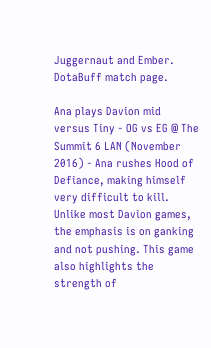Juggernaut and Ember. DotaBuff match page.

Ana plays Davion mid versus Tiny - OG vs EG @ The Summit 6 LAN (November 2016) - Ana rushes Hood of Defiance, making himself very difficult to kill. Unlike most Davion games, the emphasis is on ganking and not pushing. This game also highlights the strength of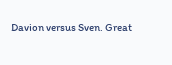Davion versus Sven. Great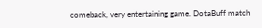comeback, very entertaining game. DotaBuff match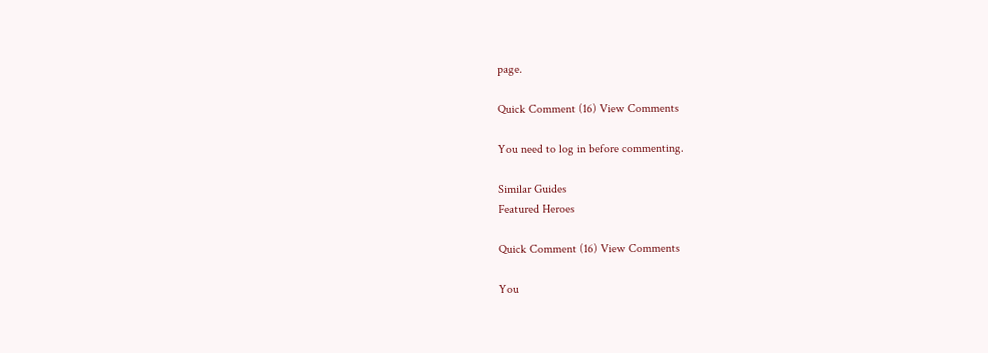page.

Quick Comment (16) View Comments

You need to log in before commenting.

Similar Guides
Featured Heroes

Quick Comment (16) View Comments

You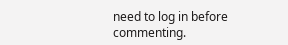need to log in before commenting.